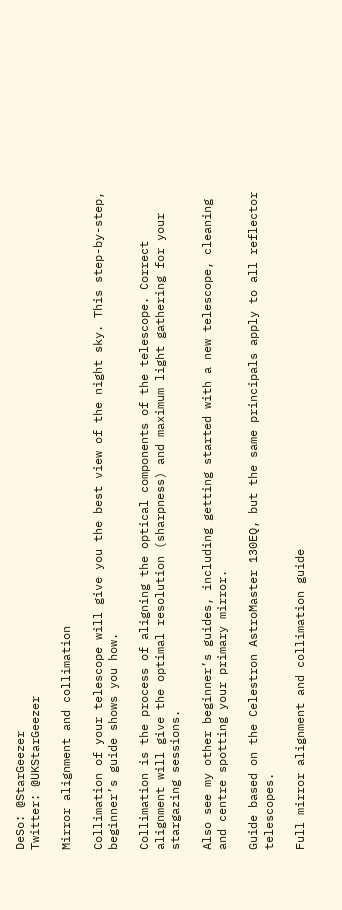DeSo: @StarGeezer
Twitter: @UKStarGeezer

Mirror alignment and collimation

Collimation of your telescope will give you the best view of the night sky. This step-by-step, beginner’s guide shows you how.

Collimation is the process of aligning the optical components of the telescope. Correct alignment will give the optimal resolution (sharpness) and maximum light gathering for your stargazing sessions.

Also see my other beginner’s guides, including getting started with a new telescope, cleaning and centre spotting your primary mirror.

Guide based on the Celestron AstroMaster 130EQ, but the same principals apply to all reflector telescopes.

Full mirror alignment and collimation guide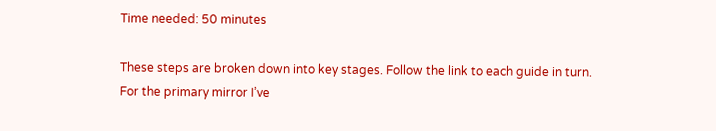Time needed: 50 minutes

These steps are broken down into key stages. Follow the link to each guide in turn.
For the primary mirror I’ve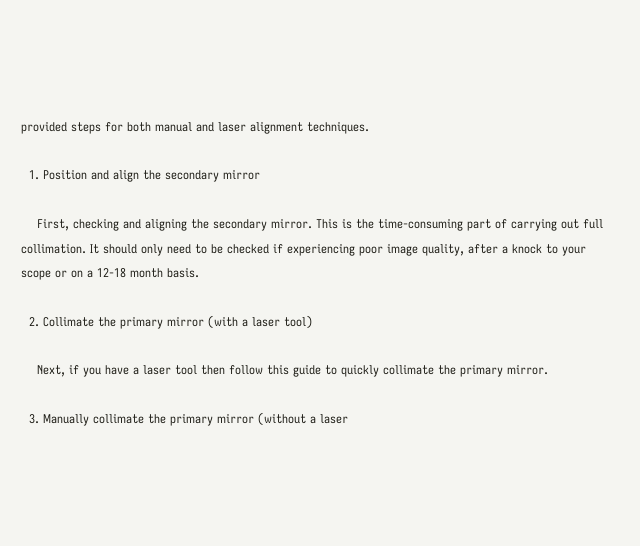provided steps for both manual and laser alignment techniques.

  1. Position and align the secondary mirror

    First, checking and aligning the secondary mirror. This is the time-consuming part of carrying out full collimation. It should only need to be checked if experiencing poor image quality, after a knock to your scope or on a 12-18 month basis.

  2. Collimate the primary mirror (with a laser tool)

    Next, if you have a laser tool then follow this guide to quickly collimate the primary mirror.

  3. Manually collimate the primary mirror (without a laser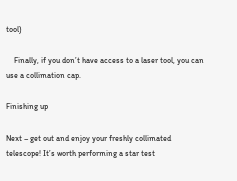tool)

    Finally, if you don’t have access to a laser tool, you can use a collimation cap.

Finishing up

Next – get out and enjoy your freshly collimated telescope! It’s worth performing a star test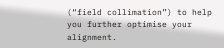(“field collimation”) to help you further optimise your alignment.